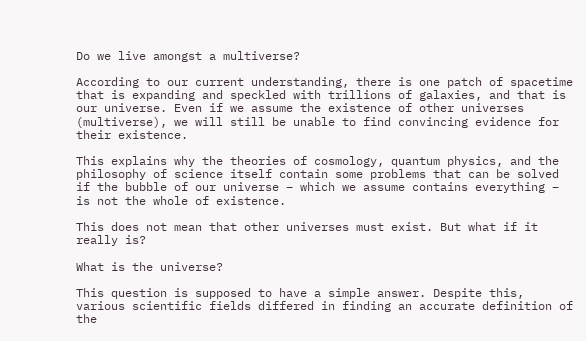Do we live amongst a multiverse?

According to our current understanding, there is one patch of spacetime that is expanding and speckled with trillions of galaxies, and that is our universe. Even if we assume the existence of other universes (multiverse), we will still be unable to find convincing evidence for their existence.

This explains why the theories of cosmology, quantum physics, and the philosophy of science itself contain some problems that can be solved if the bubble of our universe – which we assume contains everything – is not the whole of existence.

This does not mean that other universes must exist. But what if it really is?

What is the universe?

This question is supposed to have a simple answer. Despite this, various scientific fields differed in finding an accurate definition of the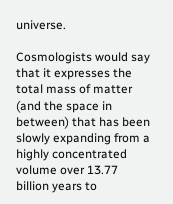universe.

Cosmologists would say that it expresses the total mass of matter (and the space in between) that has been slowly expanding from a highly concentrated volume over 13.77 billion years to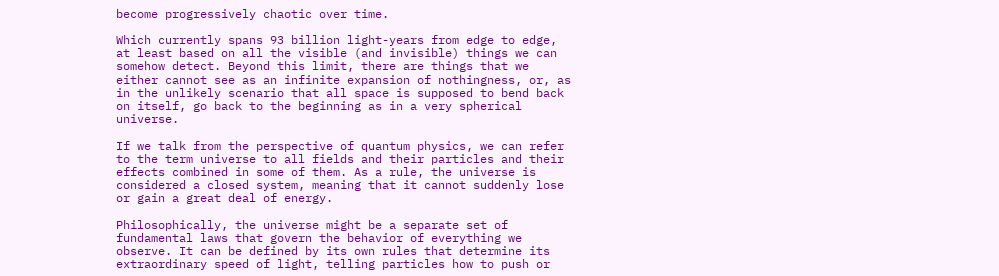become progressively chaotic over time.

Which currently spans 93 billion light-years from edge to edge, at least based on all the visible (and invisible) things we can somehow detect. Beyond this limit, there are things that we either cannot see as an infinite expansion of nothingness, or, as in the unlikely scenario that all space is supposed to bend back on itself, go back to the beginning as in a very spherical universe.

If we talk from the perspective of quantum physics, we can refer to the term universe to all fields and their particles and their effects combined in some of them. As a rule, the universe is considered a closed system, meaning that it cannot suddenly lose or gain a great deal of energy.

Philosophically, the universe might be a separate set of fundamental laws that govern the behavior of everything we observe. It can be defined by its own rules that determine its extraordinary speed of light, telling particles how to push or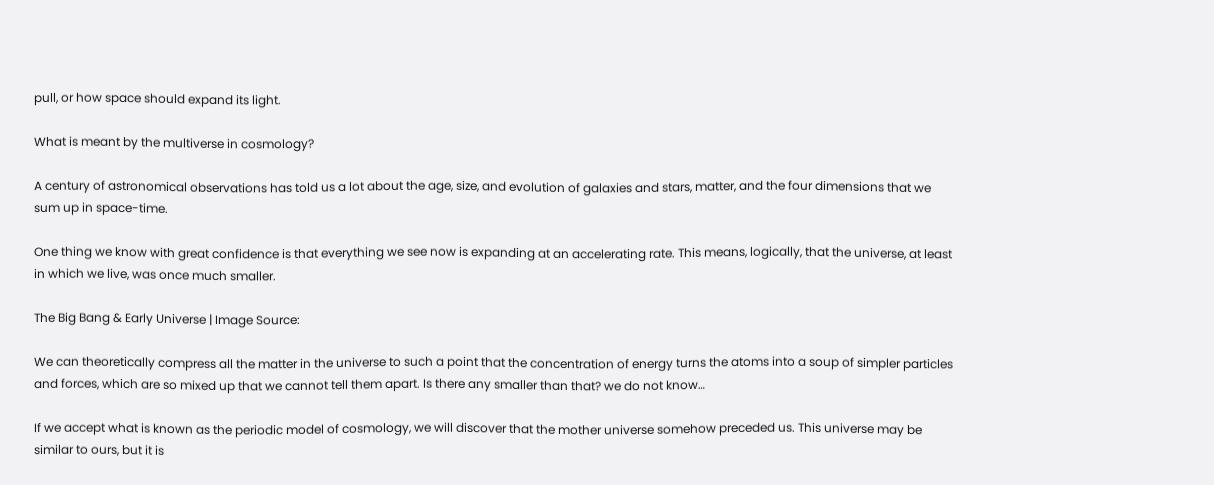pull, or how space should expand its light.

What is meant by the multiverse in cosmology?

A century of astronomical observations has told us a lot about the age, size, and evolution of galaxies and stars, matter, and the four dimensions that we sum up in space-time.

One thing we know with great confidence is that everything we see now is expanding at an accelerating rate. This means, logically, that the universe, at least in which we live, was once much smaller.

The Big Bang & Early Universe | Image Source:

We can theoretically compress all the matter in the universe to such a point that the concentration of energy turns the atoms into a soup of simpler particles and forces, which are so mixed up that we cannot tell them apart. Is there any smaller than that? we do not know…

If we accept what is known as the periodic model of cosmology, we will discover that the mother universe somehow preceded us. This universe may be similar to ours, but it is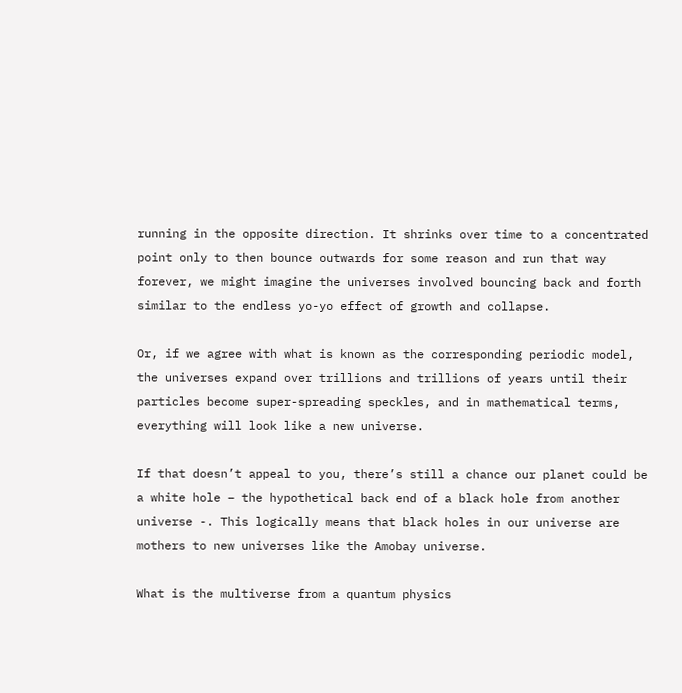running in the opposite direction. It shrinks over time to a concentrated point only to then bounce outwards for some reason and run that way forever, we might imagine the universes involved bouncing back and forth similar to the endless yo-yo effect of growth and collapse.

Or, if we agree with what is known as the corresponding periodic model, the universes expand over trillions and trillions of years until their particles become super-spreading speckles, and in mathematical terms, everything will look like a new universe.

If that doesn’t appeal to you, there’s still a chance our planet could be a white hole – the hypothetical back end of a black hole from another universe -. This logically means that black holes in our universe are mothers to new universes like the Amobay universe.

What is the multiverse from a quantum physics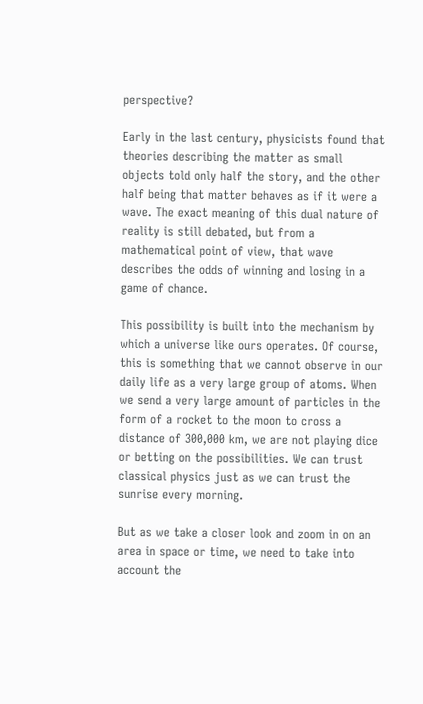perspective?

Early in the last century, physicists found that theories describing the matter as small objects told only half the story, and the other half being that matter behaves as if it were a wave. The exact meaning of this dual nature of reality is still debated, but from a mathematical point of view, that wave describes the odds of winning and losing in a game of chance.

This possibility is built into the mechanism by which a universe like ours operates. Of course, this is something that we cannot observe in our daily life as a very large group of atoms. When we send a very large amount of particles in the form of a rocket to the moon to cross a distance of 300,000 km, we are not playing dice or betting on the possibilities. We can trust classical physics just as we can trust the sunrise every morning.

But as we take a closer look and zoom in on an area in space or time, we need to take into account the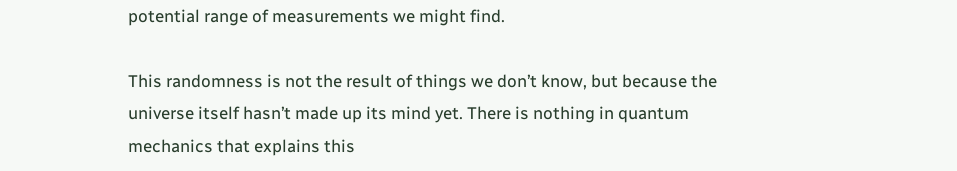potential range of measurements we might find.

This randomness is not the result of things we don’t know, but because the universe itself hasn’t made up its mind yet. There is nothing in quantum mechanics that explains this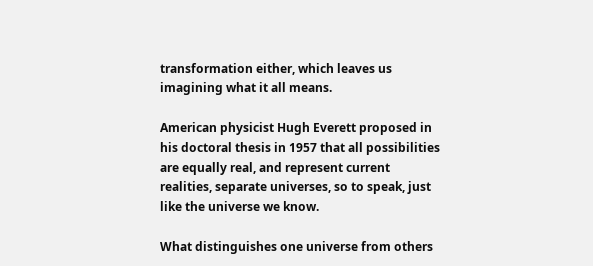transformation either, which leaves us imagining what it all means.

American physicist Hugh Everett proposed in his doctoral thesis in 1957 that all possibilities are equally real, and represent current realities, separate universes, so to speak, just like the universe we know.

What distinguishes one universe from others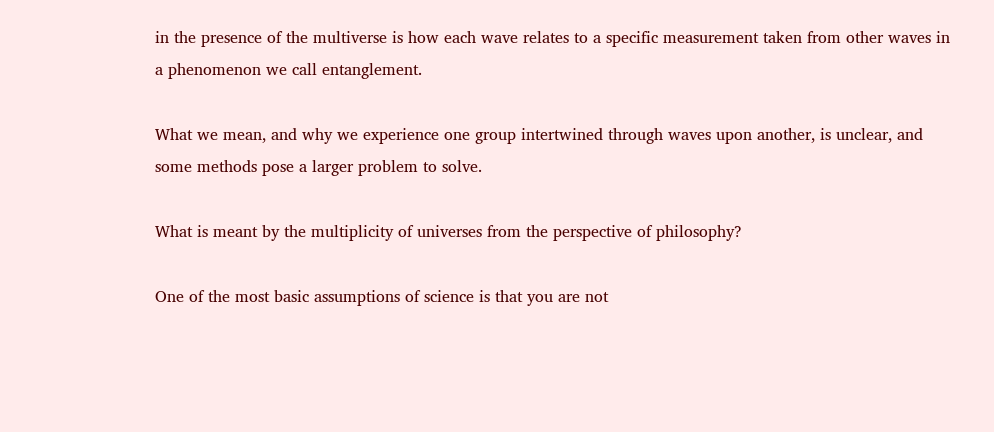in the presence of the multiverse is how each wave relates to a specific measurement taken from other waves in a phenomenon we call entanglement.

What we mean, and why we experience one group intertwined through waves upon another, is unclear, and some methods pose a larger problem to solve.

What is meant by the multiplicity of universes from the perspective of philosophy?

One of the most basic assumptions of science is that you are not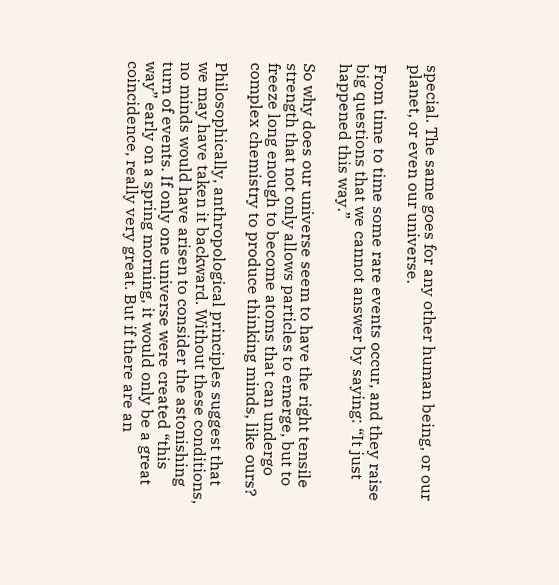special. The same goes for any other human being, or our planet, or even our universe.

From time to time some rare events occur, and they raise big questions that we cannot answer by saying: “It just happened this way.”

So why does our universe seem to have the right tensile strength that not only allows particles to emerge, but to freeze long enough to become atoms that can undergo complex chemistry to produce thinking minds, like ours?

Philosophically, anthropological principles suggest that we may have taken it backward. Without these conditions, no minds would have arisen to consider the astonishing turn of events. If only one universe were created “this way” early on a spring morning, it would only be a great coincidence, really very great. But if there are an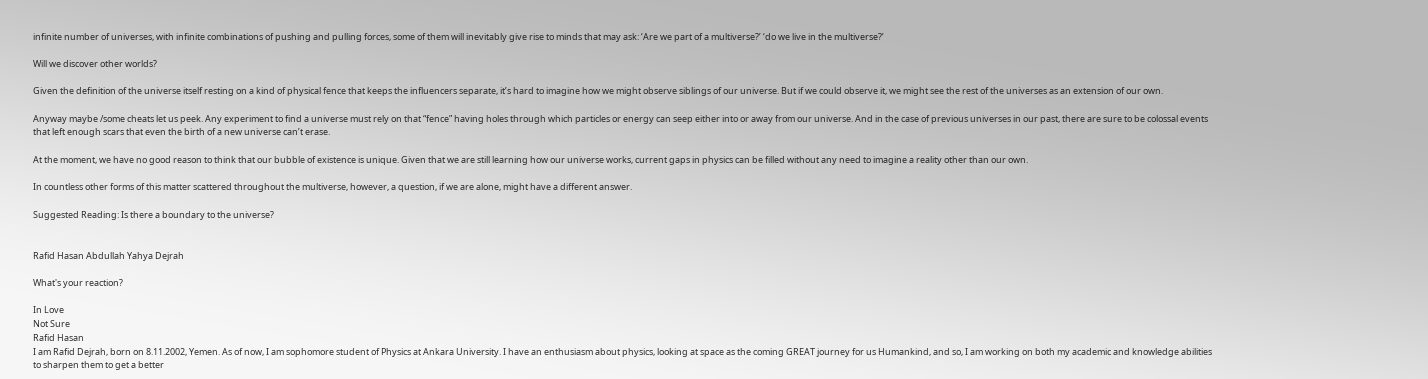infinite number of universes, with infinite combinations of pushing and pulling forces, some of them will inevitably give rise to minds that may ask: ‘Are we part of a multiverse?’ ‘do we live in the multiverse?’

Will we discover other worlds?

Given the definition of the universe itself resting on a kind of physical fence that keeps the influencers separate, it’s hard to imagine how we might observe siblings of our universe. But if we could observe it, we might see the rest of the universes as an extension of our own.

Anyway maybe /some cheats let us peek. Any experiment to find a universe must rely on that “fence” having holes through which particles or energy can seep either into or away from our universe. And in the case of previous universes in our past, there are sure to be colossal events that left enough scars that even the birth of a new universe can’t erase.

At the moment, we have no good reason to think that our bubble of existence is unique. Given that we are still learning how our universe works, current gaps in physics can be filled without any need to imagine a reality other than our own.

In countless other forms of this matter scattered throughout the multiverse, however, a question, if we are alone, might have a different answer.

Suggested Reading: Is there a boundary to the universe?


Rafid Hasan Abdullah Yahya Dejrah

What's your reaction?

In Love
Not Sure
Rafid Hasan
I am Rafid Dejrah, born on 8.11.2002, Yemen. As of now, I am sophomore student of Physics at Ankara University. I have an enthusiasm about physics, looking at space as the coming GREAT journey for us Humankind, and so, I am working on both my academic and knowledge abilities to sharpen them to get a better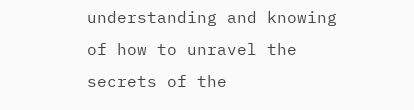understanding and knowing of how to unravel the secrets of the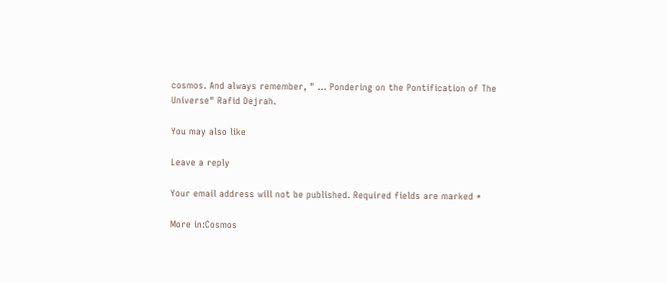cosmos. And always remember, " ... Pondering on the Pontification of The Universe" Rafid Dejrah.

You may also like

Leave a reply

Your email address will not be published. Required fields are marked *

More in:Cosmos